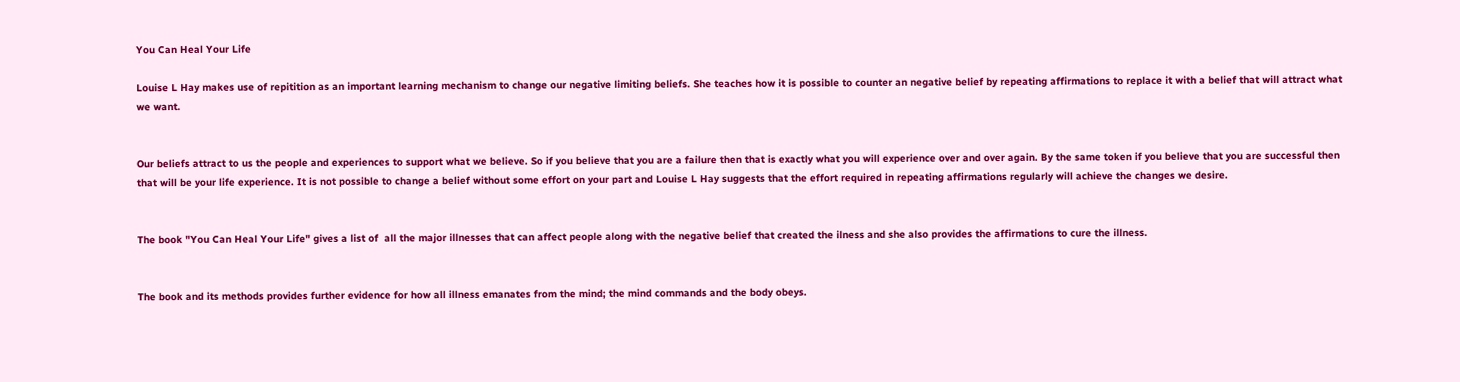You Can Heal Your Life

Louise L Hay makes use of repitition as an important learning mechanism to change our negative limiting beliefs. She teaches how it is possible to counter an negative belief by repeating affirmations to replace it with a belief that will attract what we want.


Our beliefs attract to us the people and experiences to support what we believe. So if you believe that you are a failure then that is exactly what you will experience over and over again. By the same token if you believe that you are successful then that will be your life experience. It is not possible to change a belief without some effort on your part and Louise L Hay suggests that the effort required in repeating affirmations regularly will achieve the changes we desire.


The book "You Can Heal Your Life" gives a list of  all the major illnesses that can affect people along with the negative belief that created the ilness and she also provides the affirmations to cure the illness.


The book and its methods provides further evidence for how all illness emanates from the mind; the mind commands and the body obeys.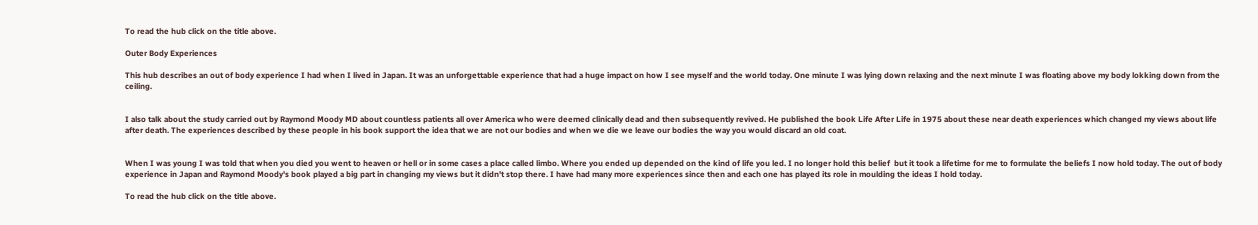To read the hub click on the title above.

Outer Body Experiences

This hub describes an out of body experience I had when I lived in Japan. It was an unforgettable experience that had a huge impact on how I see myself and the world today. One minute I was lying down relaxing and the next minute I was floating above my body lokking down from the ceiling.


I also talk about the study carried out by Raymond Moody MD about countless patients all over America who were deemed clinically dead and then subsequently revived. He published the book Life After Life in 1975 about these near death experiences which changed my views about life after death. The experiences described by these people in his book support the idea that we are not our bodies and when we die we leave our bodies the way you would discard an old coat.


When I was young I was told that when you died you went to heaven or hell or in some cases a place called limbo. Where you ended up depended on the kind of life you led. I no longer hold this belief  but it took a lifetime for me to formulate the beliefs I now hold today. The out of body experience in Japan and Raymond Moody's book played a big part in changing my views but it didn't stop there. I have had many more experiences since then and each one has played its role in moulding the ideas I hold today.

To read the hub click on the title above.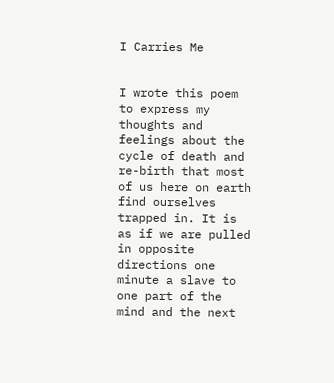I Carries Me


I wrote this poem to express my thoughts and feelings about the cycle of death and re-birth that most of us here on earth find ourselves trapped in. It is as if we are pulled in opposite directions one minute a slave to one part of the mind and the next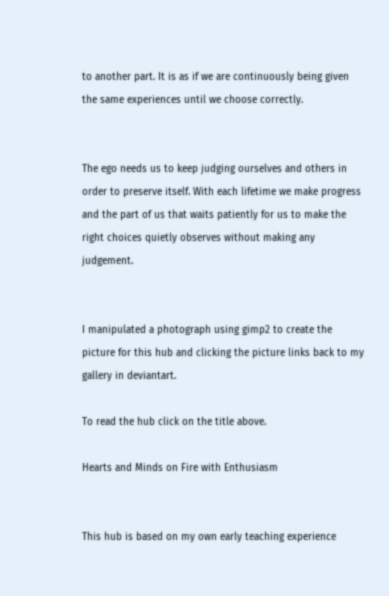to another part. It is as if we are continuously being given the same experiences until we choose correctly.


The ego needs us to keep judging ourselves and others in order to preserve itself. With each lifetime we make progress and the part of us that waits patiently for us to make the right choices quietly observes without making any judgement.


I manipulated a photograph using gimp2 to create the  picture for this hub and clicking the picture links back to my gallery in deviantart.

To read the hub click on the title above.

Hearts and Minds on Fire with Enthusiasm


This hub is based on my own early teaching experience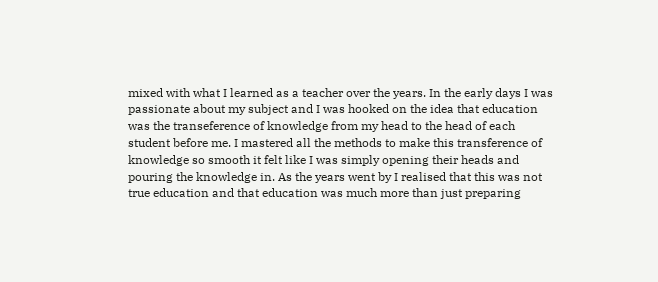mixed with what I learned as a teacher over the years. In the early days I was passionate about my subject and I was hooked on the idea that education was the transeference of knowledge from my head to the head of each student before me. I mastered all the methods to make this transference of knowledge so smooth it felt like I was simply opening their heads and pouring the knowledge in. As the years went by I realised that this was not true education and that education was much more than just preparing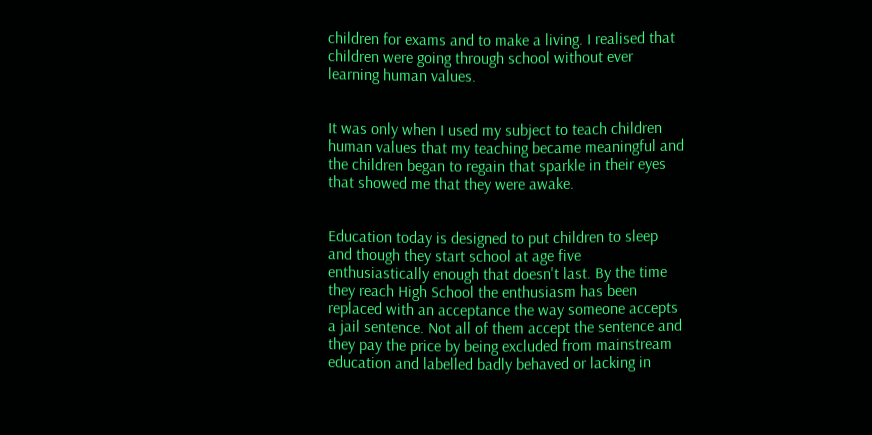children for exams and to make a living. I realised that children were going through school without ever learning human values.


It was only when I used my subject to teach children human values that my teaching became meaningful and the children began to regain that sparkle in their eyes that showed me that they were awake.


Education today is designed to put children to sleep and though they start school at age five enthusiastically enough that doesn't last. By the time they reach High School the enthusiasm has been replaced with an acceptance the way someone accepts a jail sentence. Not all of them accept the sentence and they pay the price by being excluded from mainstream education and labelled badly behaved or lacking in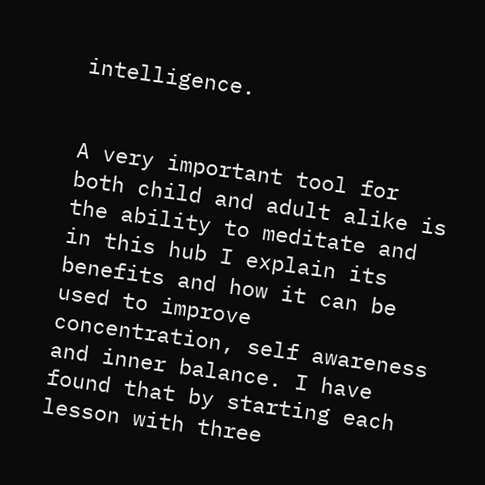intelligence.


A very important tool for both child and adult alike is the ability to meditate and in this hub I explain its benefits and how it can be used to improve concentration, self awareness and inner balance. I have found that by starting each lesson with three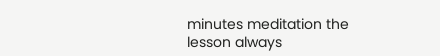minutes meditation the lesson always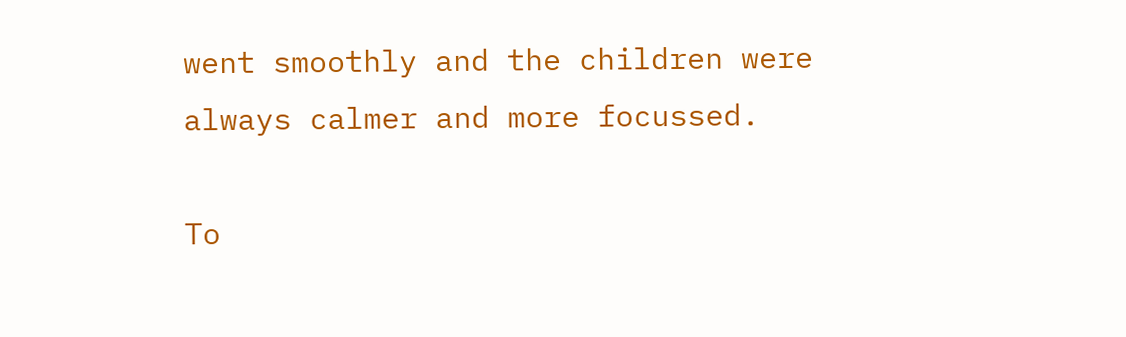went smoothly and the children were always calmer and more focussed.

To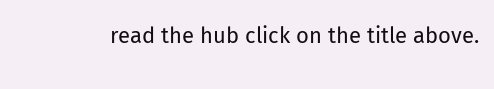read the hub click on the title above.